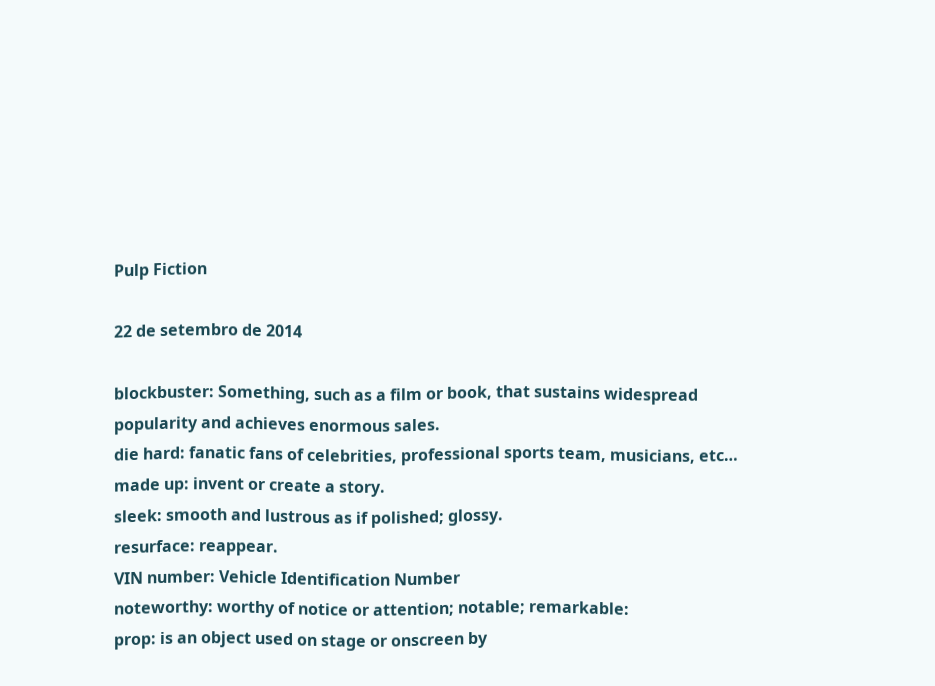Pulp Fiction

22 de setembro de 2014

blockbuster: Something, such as a film or book, that sustains widespread popularity and achieves enormous sales.
die hard: fanatic fans of celebrities, professional sports team, musicians, etc…
made up: invent or create a story.
sleek: smooth and lustrous as if polished; glossy.
resurface: reappear.
VIN number: Vehicle Identification Number
noteworthy: worthy of notice or attention; notable; remarkable:
prop: is an object used on stage or onscreen by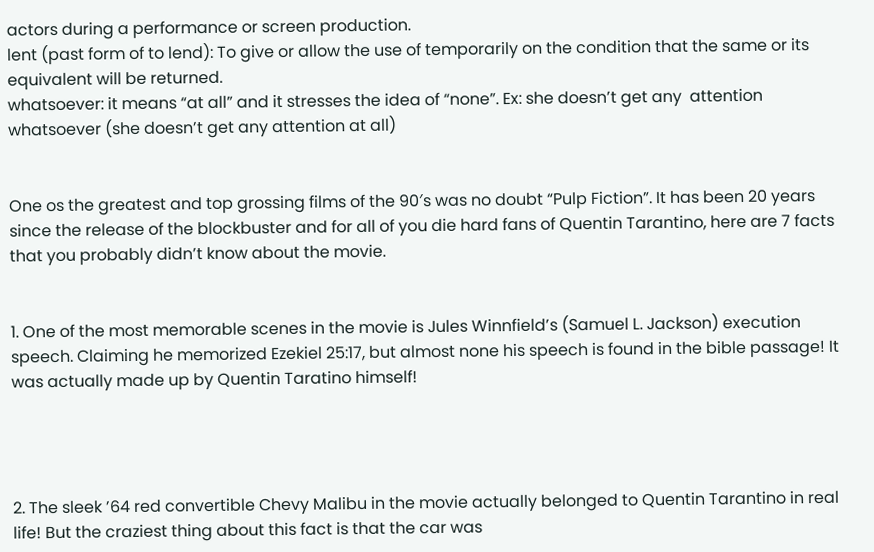actors during a performance or screen production.
lent (past form of to lend): To give or allow the use of temporarily on the condition that the same or its equivalent will be returned.
whatsoever: it means “at all” and it stresses the idea of “none”. Ex: she doesn’t get any  attention whatsoever (she doesn’t get any attention at all)


One os the greatest and top grossing films of the 90′s was no doubt “Pulp Fiction”. It has been 20 years since the release of the blockbuster and for all of you die hard fans of Quentin Tarantino, here are 7 facts that you probably didn’t know about the movie.


1. One of the most memorable scenes in the movie is Jules Winnfield’s (Samuel L. Jackson) execution speech. Claiming he memorized Ezekiel 25:17, but almost none his speech is found in the bible passage! It was actually made up by Quentin Taratino himself!




2. The sleek ’64 red convertible Chevy Malibu in the movie actually belonged to Quentin Tarantino in real life! But the craziest thing about this fact is that the car was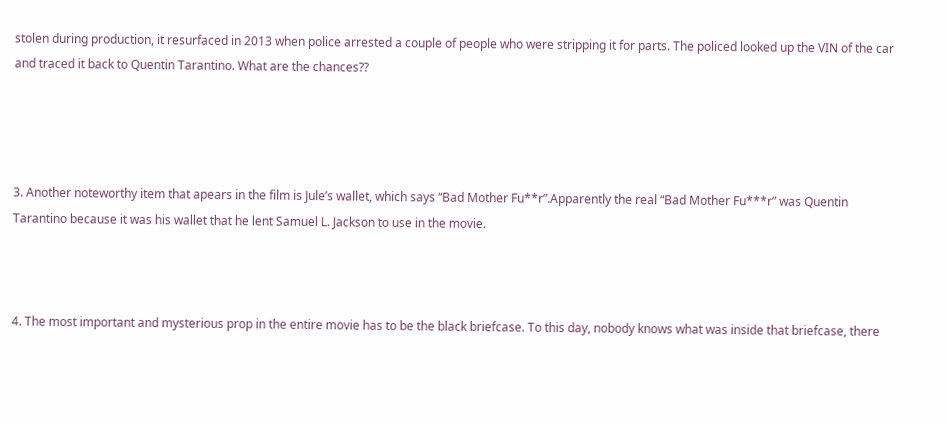stolen during production, it resurfaced in 2013 when police arrested a couple of people who were stripping it for parts. The policed looked up the VIN of the car and traced it back to Quentin Tarantino. What are the chances??




3. Another noteworthy item that apears in the film is Jule’s wallet, which says “Bad Mother Fu**r”.Apparently the real “Bad Mother Fu***r” was Quentin Tarantino because it was his wallet that he lent Samuel L. Jackson to use in the movie.



4. The most important and mysterious prop in the entire movie has to be the black briefcase. To this day, nobody knows what was inside that briefcase, there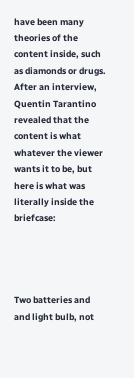have been many theories of the content inside, such as diamonds or drugs. After an interview, Quentin Tarantino revealed that the content is what whatever the viewer wants it to be, but here is what was literally inside the briefcase:




Two batteries and and light bulb, not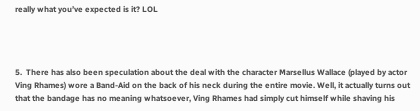really what you’ve expected is it? LOL




5.  There has also been speculation about the deal with the character Marsellus Wallace (played by actor Ving Rhames) wore a Band-Aid on the back of his neck during the entire movie. Well, it actually turns out that the bandage has no meaning whatsoever, Ving Rhames had simply cut himself while shaving his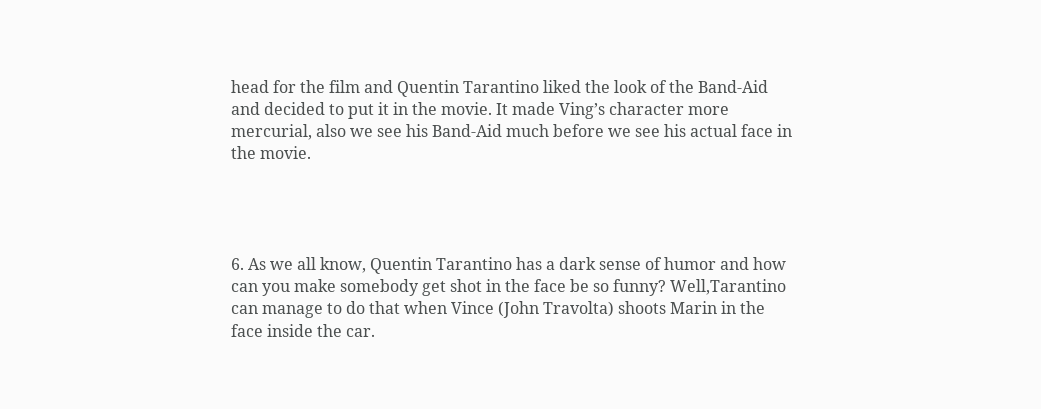head for the film and Quentin Tarantino liked the look of the Band-Aid and decided to put it in the movie. It made Ving’s character more mercurial, also we see his Band-Aid much before we see his actual face in the movie.




6. As we all know, Quentin Tarantino has a dark sense of humor and how can you make somebody get shot in the face be so funny? Well,Tarantino can manage to do that when Vince (John Travolta) shoots Marin in the face inside the car.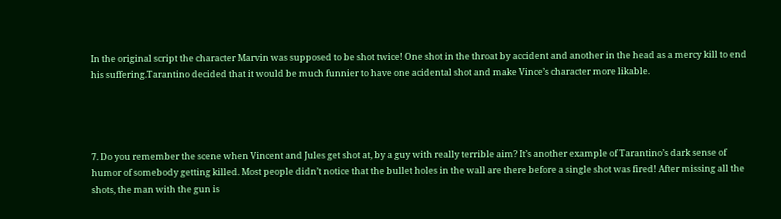In the original script the character Marvin was supposed to be shot twice! One shot in the throat by accident and another in the head as a mercy kill to end his suffering.Tarantino decided that it would be much funnier to have one acidental shot and make Vince’s character more likable.




7. Do you remember the scene when Vincent and Jules get shot at, by a guy with really terrible aim? It’s another example of Tarantino’s dark sense of humor of somebody getting killed. Most people didn’t notice that the bullet holes in the wall are there before a single shot was fired! After missing all the shots, the man with the gun is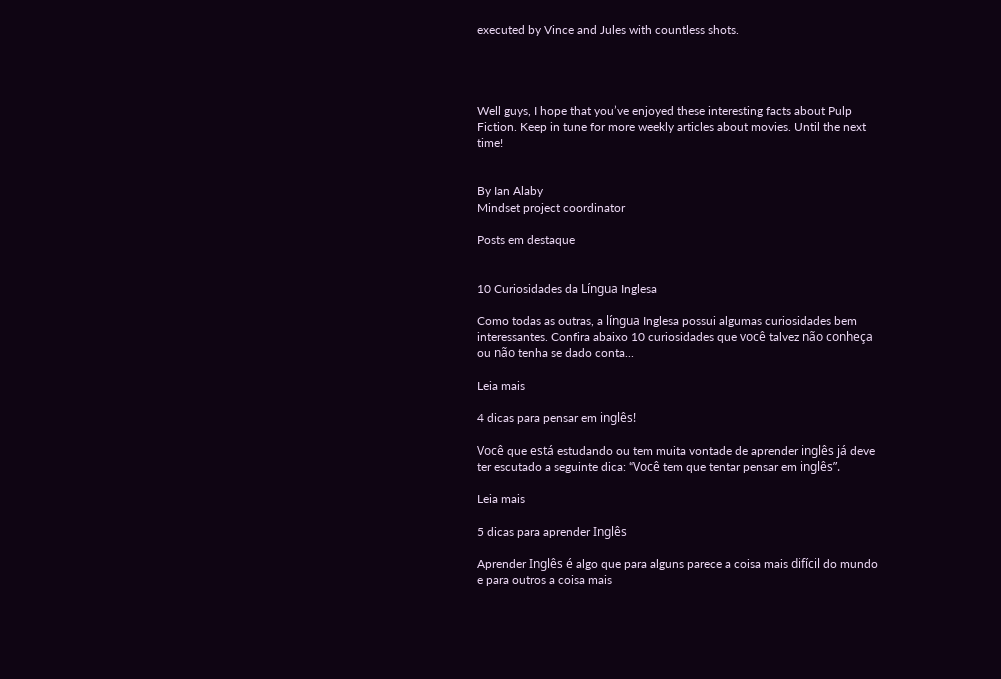executed by Vince and Jules with countless shots.




Well guys, I hope that you’ve enjoyed these interesting facts about Pulp Fiction. Keep in tune for more weekly articles about movies. Until the next time!


By Ian Alaby
Mindset project coordinator

Posts em destaque


10 Curiosidades da Língua Inglesa

Como todas as outras, a língua Inglesa possui algumas curiosidades bem interessantes. Confira abaixo 10 curiosidades que você talvez não conheça ou não tenha se dado conta...

Leia mais

4 dicas para pensar em inglês!

Você que está estudando ou tem muita vontade de aprender inglês já deve ter escutado a seguinte dica: “Você tem que tentar pensar em inglês”.

Leia mais

5 dicas para aprender Inglês

Aprender Inglês é algo que para alguns parece a coisa mais difícil do mundo e para outros a coisa mais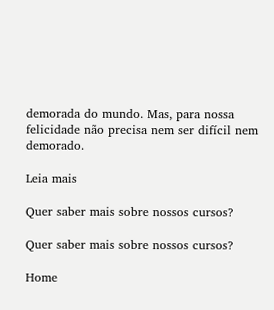demorada do mundo. Mas, para nossa felicidade não precisa nem ser difícil nem demorado.

Leia mais

Quer saber mais sobre nossos cursos?

Quer saber mais sobre nossos cursos?

Home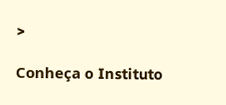>

Conheça o Instituto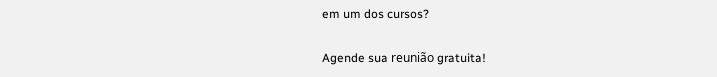em um dos cursos?

Agende sua reunião gratuita!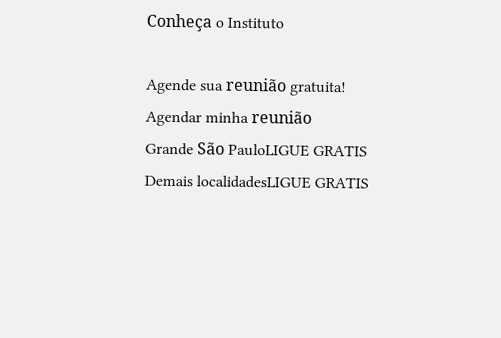Conheça o Instituto

Agende sua reunião gratuita!
Agendar minha reunião
Grande São PauloLIGUE GRATIS
Demais localidadesLIGUE GRATIS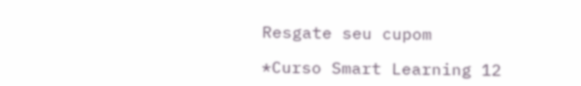Resgate seu cupom

*Curso Smart Learning 12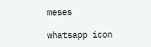meses

whatsapp icon